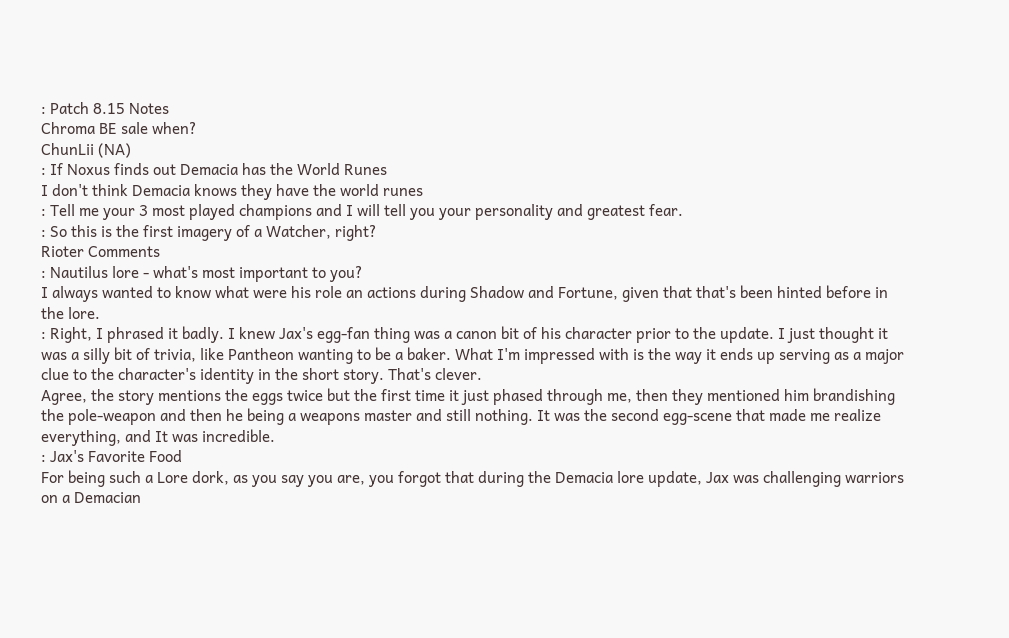: Patch 8.15 Notes
Chroma BE sale when?
ChunLii (NA)
: If Noxus finds out Demacia has the World Runes
I don't think Demacia knows they have the world runes
: Tell me your 3 most played champions and I will tell you your personality and greatest fear.
: So this is the first imagery of a Watcher, right?
Rioter Comments
: Nautilus lore - what's most important to you?
I always wanted to know what were his role an actions during Shadow and Fortune, given that that's been hinted before in the lore.
: Right, I phrased it badly. I knew Jax's egg-fan thing was a canon bit of his character prior to the update. I just thought it was a silly bit of trivia, like Pantheon wanting to be a baker. What I'm impressed with is the way it ends up serving as a major clue to the character's identity in the short story. That's clever.
Agree, the story mentions the eggs twice but the first time it just phased through me, then they mentioned him brandishing the pole-weapon and then he being a weapons master and still nothing. It was the second egg-scene that made me realize everything, and It was incredible.
: Jax's Favorite Food
For being such a Lore dork, as you say you are, you forgot that during the Demacia lore update, Jax was challenging warriors on a Demacian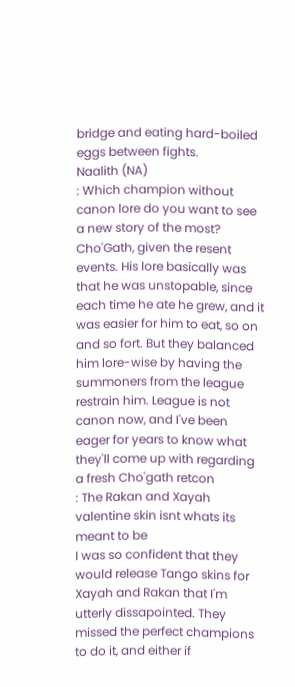bridge and eating hard-boiled eggs between fights.
Naalith (NA)
: Which champion without canon lore do you want to see a new story of the most?
Cho'Gath, given the resent events. His lore basically was that he was unstopable, since each time he ate he grew, and it was easier for him to eat, so on and so fort. But they balanced him lore-wise by having the summoners from the league restrain him. League is not canon now, and I've been eager for years to know what they'll come up with regarding a fresh Cho'gath retcon
: The Rakan and Xayah valentine skin isnt whats its meant to be
I was so confident that they would release Tango skins for Xayah and Rakan that I'm utterly dissapointed. They missed the perfect champions to do it, and either if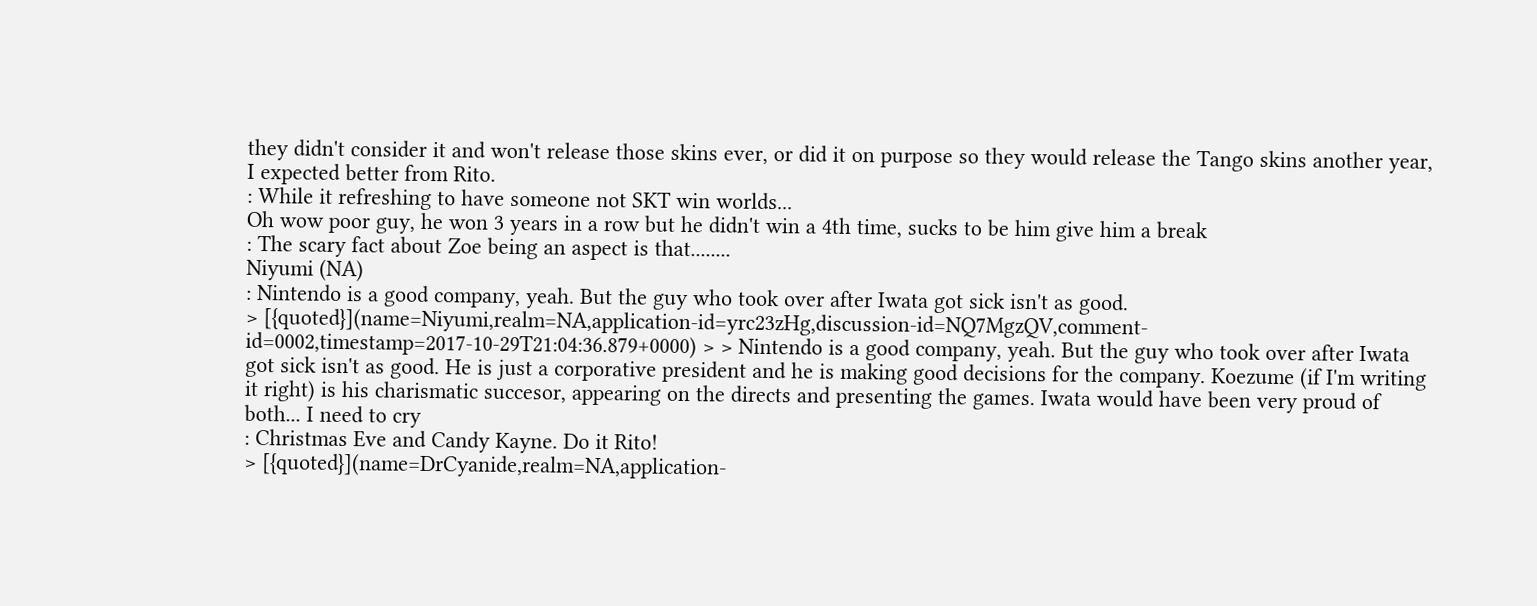they didn't consider it and won't release those skins ever, or did it on purpose so they would release the Tango skins another year, I expected better from Rito.
: While it refreshing to have someone not SKT win worlds...
Oh wow poor guy, he won 3 years in a row but he didn't win a 4th time, sucks to be him give him a break
: The scary fact about Zoe being an aspect is that........
Niyumi (NA)
: Nintendo is a good company, yeah. But the guy who took over after Iwata got sick isn't as good.
> [{quoted}](name=Niyumi,realm=NA,application-id=yrc23zHg,discussion-id=NQ7MgzQV,comment-id=0002,timestamp=2017-10-29T21:04:36.879+0000) > > Nintendo is a good company, yeah. But the guy who took over after Iwata got sick isn't as good. He is just a corporative president and he is making good decisions for the company. Koezume (if I'm writing it right) is his charismatic succesor, appearing on the directs and presenting the games. Iwata would have been very proud of both... I need to cry
: Christmas Eve and Candy Kayne. Do it Rito!
> [{quoted}](name=DrCyanide,realm=NA,application-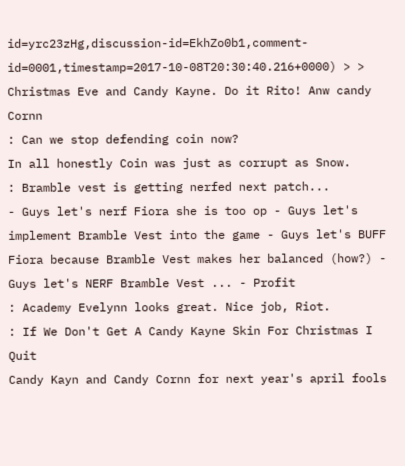id=yrc23zHg,discussion-id=EkhZo0b1,comment-id=0001,timestamp=2017-10-08T20:30:40.216+0000) > > Christmas Eve and Candy Kayne. Do it Rito! Anw candy Cornn
: Can we stop defending coin now?
In all honestly Coin was just as corrupt as Snow.
: Bramble vest is getting nerfed next patch...
- Guys let's nerf Fiora she is too op - Guys let's implement Bramble Vest into the game - Guys let's BUFF Fiora because Bramble Vest makes her balanced (how?) - Guys let's NERF Bramble Vest ... - Profit
: Academy Evelynn looks great. Nice job, Riot.
: If We Don't Get A Candy Kayne Skin For Christmas I Quit
Candy Kayn and Candy Cornn for next year's april fools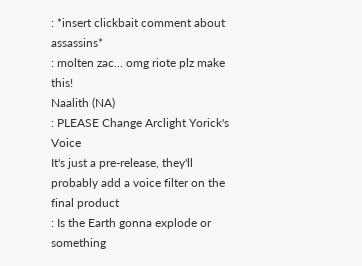: *insert clickbait comment about assassins*
: molten zac... omg riote plz make this!
Naalith (NA)
: PLEASE Change Arclight Yorick's Voice
It's just a pre-release, they'll probably add a voice filter on the final product
: Is the Earth gonna explode or something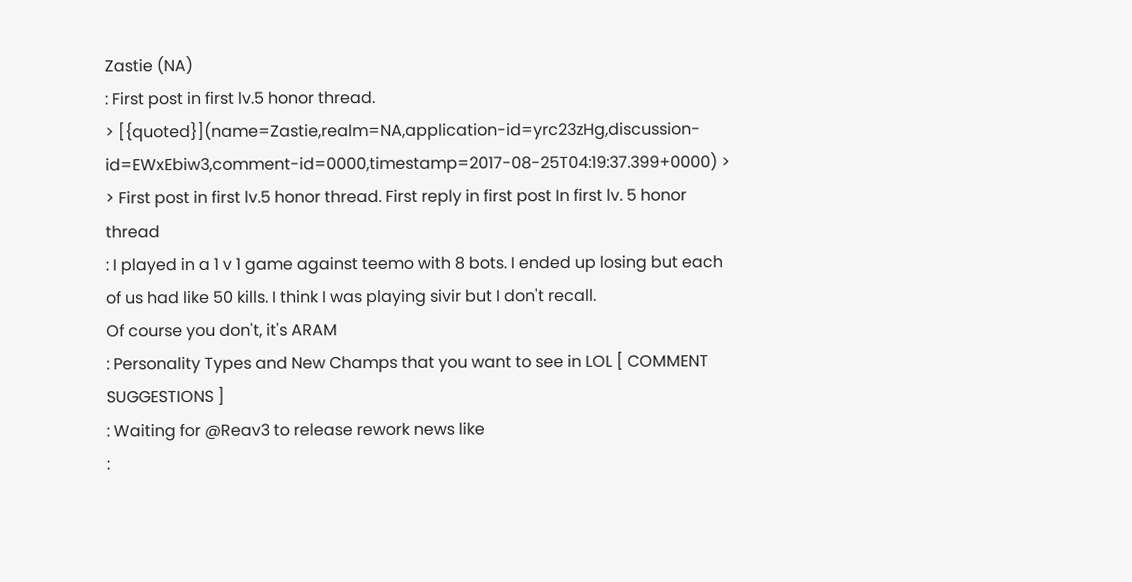Zastie (NA)
: First post in first lv.5 honor thread.
> [{quoted}](name=Zastie,realm=NA,application-id=yrc23zHg,discussion-id=EWxEbiw3,comment-id=0000,timestamp=2017-08-25T04:19:37.399+0000) > > First post in first lv.5 honor thread. First reply in first post In first lv. 5 honor thread
: I played in a 1 v 1 game against teemo with 8 bots. I ended up losing but each of us had like 50 kills. I think I was playing sivir but I don't recall.
Of course you don't, it's ARAM
: Personality Types and New Champs that you want to see in LOL [ COMMENT SUGGESTIONS ]
: Waiting for @Reav3 to release rework news like
: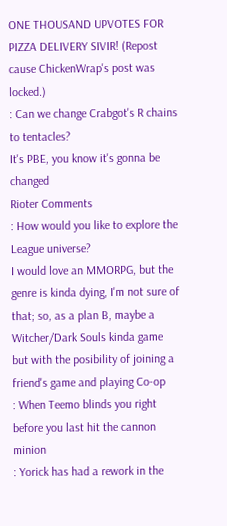ONE THOUSAND UPVOTES FOR PIZZA DELIVERY SIVIR! (Repost cause ChickenWrap's post was locked.)
: Can we change Crabgot's R chains to tentacles?
It's PBE, you know it's gonna be changed
Rioter Comments
: How would you like to explore the League universe?
I would love an MMORPG, but the genre is kinda dying, I'm not sure of that; so, as a plan B, maybe a Witcher/Dark Souls kinda game but with the posibility of joining a friend's game and playing Co-op
: When Teemo blinds you right before you last hit the cannon minion
: Yorick has had a rework in the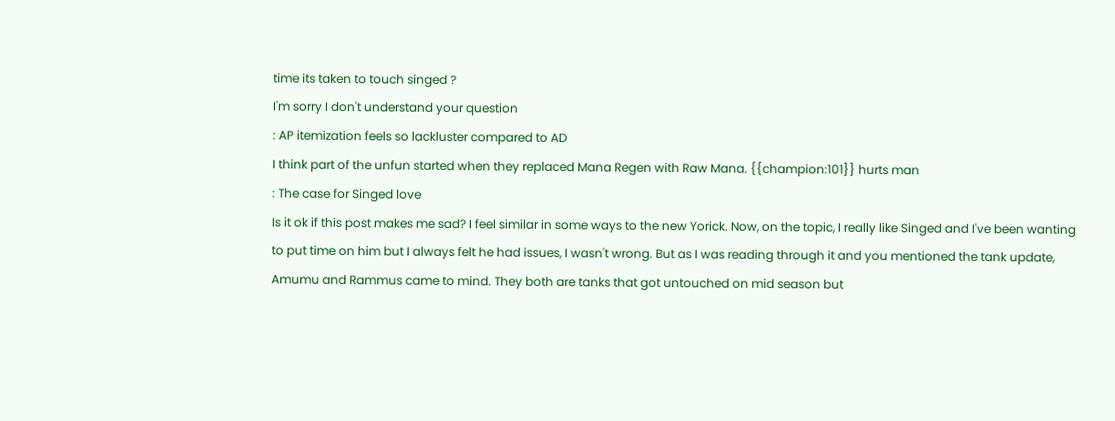time its taken to touch singed ?
I'm sorry I don't understand your question
: AP itemization feels so lackluster compared to AD
I think part of the unfun started when they replaced Mana Regen with Raw Mana. {{champion:101}} hurts man
: The case for Singed love
Is it ok if this post makes me sad? I feel similar in some ways to the new Yorick. Now, on the topic, I really like Singed and I've been wanting to put time on him but I always felt he had issues, I wasn't wrong. But as I was reading through it and you mentioned the tank update, Amumu and Rammus came to mind. They both are tanks that got untouched on mid season but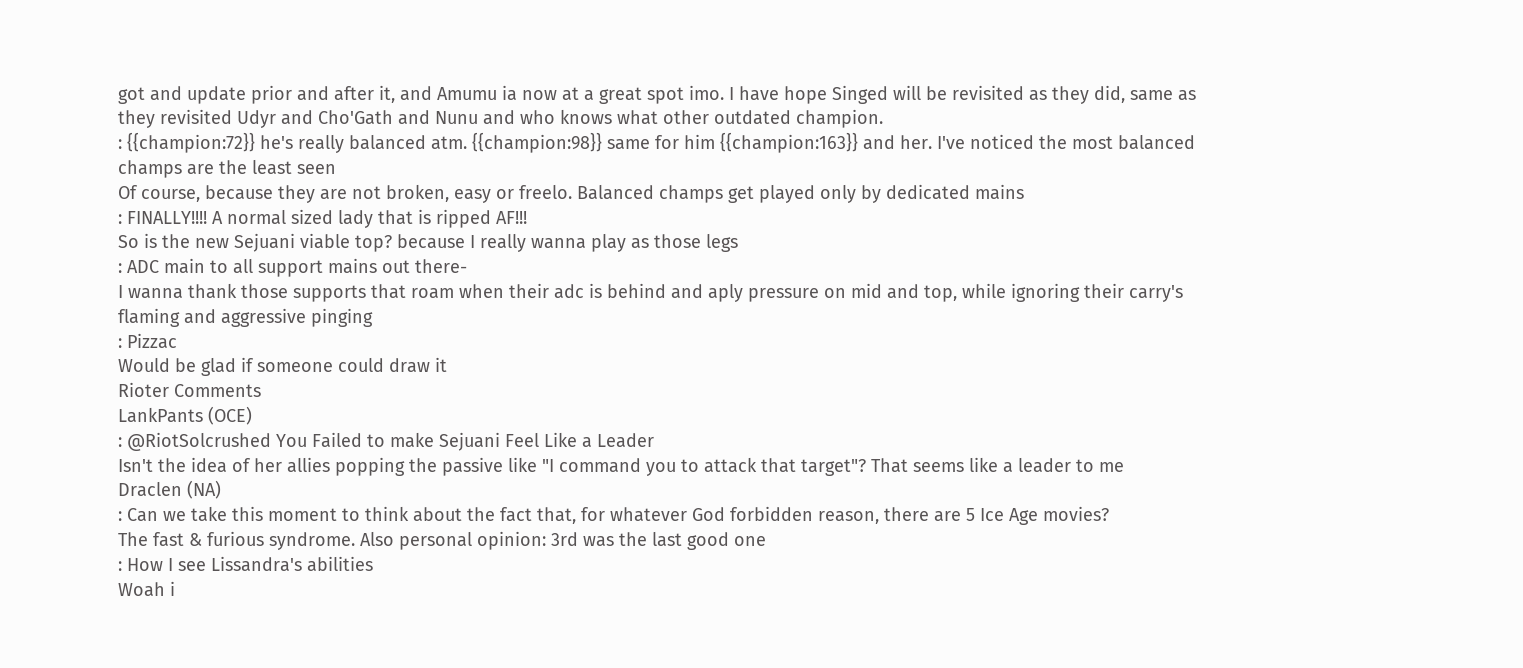got and update prior and after it, and Amumu ia now at a great spot imo. I have hope Singed will be revisited as they did, same as they revisited Udyr and Cho'Gath and Nunu and who knows what other outdated champion.
: {{champion:72}} he's really balanced atm. {{champion:98}} same for him {{champion:163}} and her. I've noticed the most balanced champs are the least seen
Of course, because they are not broken, easy or freelo. Balanced champs get played only by dedicated mains
: FINALLY!!!! A normal sized lady that is ripped AF!!!
So is the new Sejuani viable top? because I really wanna play as those legs
: ADC main to all support mains out there-
I wanna thank those supports that roam when their adc is behind and aply pressure on mid and top, while ignoring their carry's flaming and aggressive pinging
: Pizzac
Would be glad if someone could draw it
Rioter Comments
LankPants (OCE)
: @RiotSolcrushed You Failed to make Sejuani Feel Like a Leader
Isn't the idea of her allies popping the passive like "I command you to attack that target"? That seems like a leader to me
Draclen (NA)
: Can we take this moment to think about the fact that, for whatever God forbidden reason, there are 5 Ice Age movies?
The fast & furious syndrome. Also personal opinion: 3rd was the last good one
: How I see Lissandra's abilities
Woah i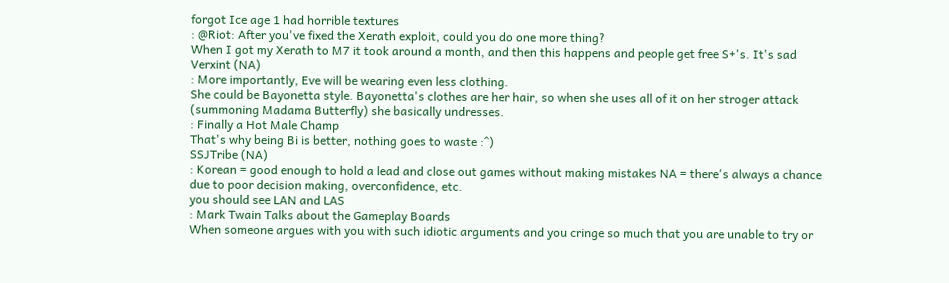forgot Ice age 1 had horrible textures
: @Riot: After you've fixed the Xerath exploit, could you do one more thing?
When I got my Xerath to M7 it took around a month, and then this happens and people get free S+'s. It's sad
Verxint (NA)
: More importantly, Eve will be wearing even less clothing.
She could be Bayonetta style. Bayonetta's clothes are her hair, so when she uses all of it on her stroger attack (summoning Madama Butterfly) she basically undresses.
: Finally a Hot Male Champ
That's why being Bi is better, nothing goes to waste :^)
SSJTribe (NA)
: Korean = good enough to hold a lead and close out games without making mistakes NA = there's always a chance due to poor decision making, overconfidence, etc.
you should see LAN and LAS
: Mark Twain Talks about the Gameplay Boards
When someone argues with you with such idiotic arguments and you cringe so much that you are unable to try or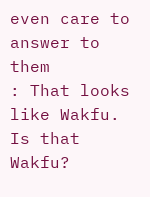even care to answer to them
: That looks like Wakfu. Is that Wakfu?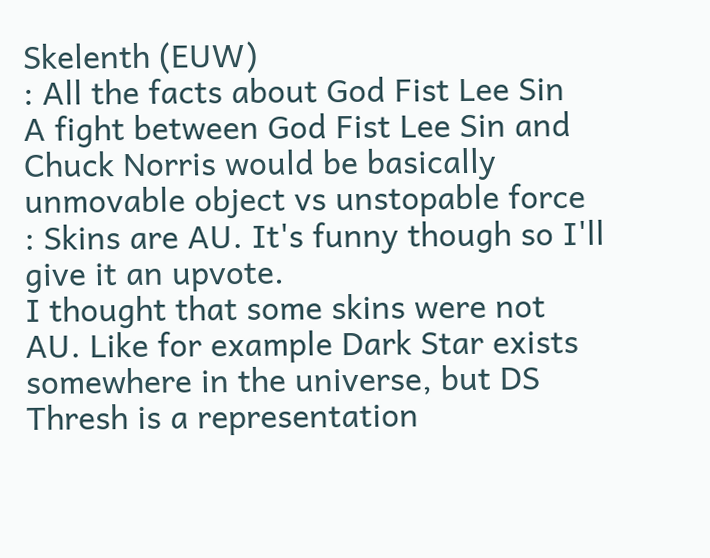Skelenth (EUW)
: All the facts about God Fist Lee Sin
A fight between God Fist Lee Sin and Chuck Norris would be basically unmovable object vs unstopable force
: Skins are AU. It's funny though so I'll give it an upvote.
I thought that some skins were not AU. Like for example Dark Star exists somewhere in the universe, but DS Thresh is a representation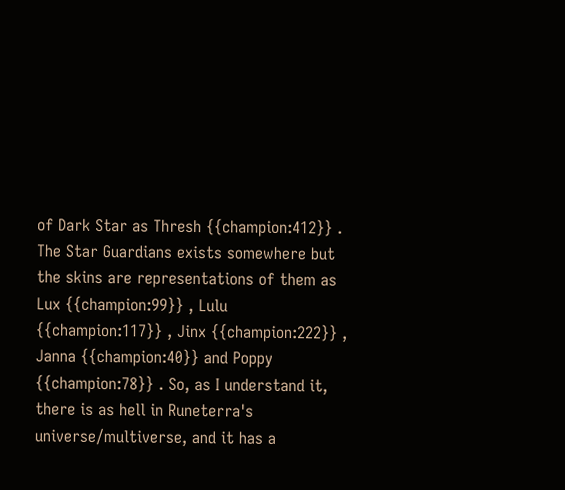of Dark Star as Thresh {{champion:412}} . The Star Guardians exists somewhere but the skins are representations of them as Lux {{champion:99}} , Lulu {{champion:117}} , Jinx {{champion:222}} , Janna {{champion:40}} and Poppy {{champion:78}} . So, as I understand it, there is as hell in Runeterra's universe/multiverse, and it has a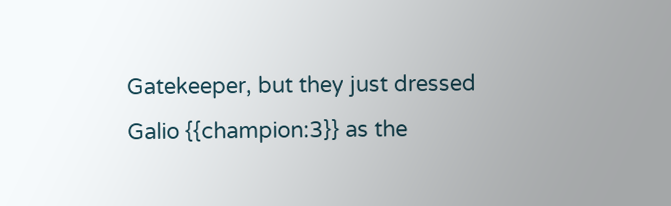Gatekeeper, but they just dressed Galio {{champion:3}} as the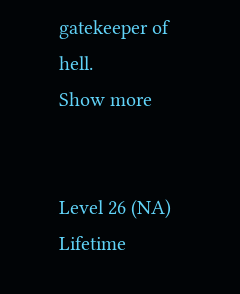gatekeeper of hell.
Show more


Level 26 (NA)
Lifetime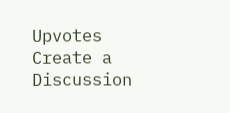Upvotes
Create a Discussion